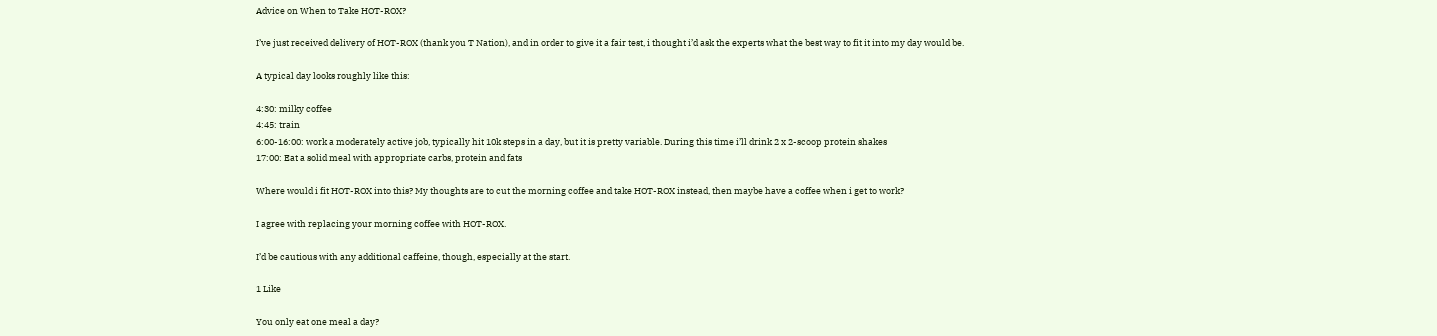Advice on When to Take HOT-ROX?

I’ve just received delivery of HOT-ROX (thank you T Nation), and in order to give it a fair test, i thought i’d ask the experts what the best way to fit it into my day would be.

A typical day looks roughly like this:

4:30: milky coffee
4:45: train
6:00-16:00: work a moderately active job, typically hit 10k steps in a day, but it is pretty variable. During this time i’ll drink 2 x 2-scoop protein shakes
17:00: Eat a solid meal with appropriate carbs, protein and fats

Where would i fit HOT-ROX into this? My thoughts are to cut the morning coffee and take HOT-ROX instead, then maybe have a coffee when i get to work?

I agree with replacing your morning coffee with HOT-ROX.

I’d be cautious with any additional caffeine, though, especially at the start.

1 Like

You only eat one meal a day?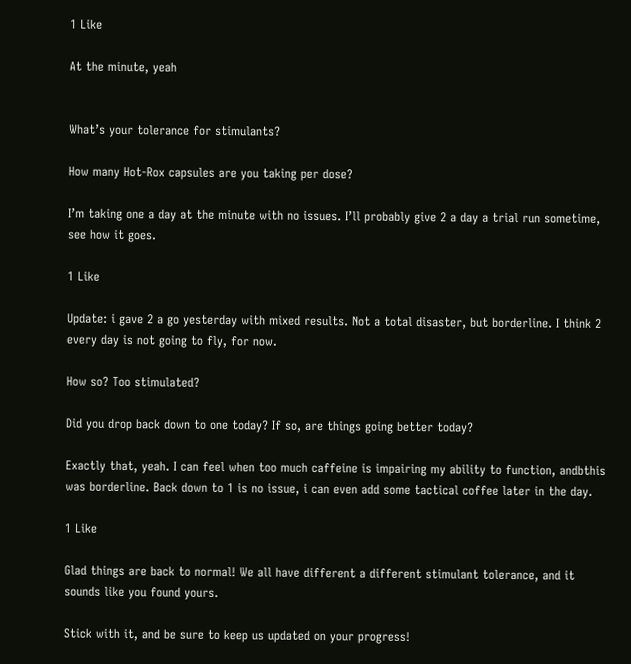1 Like

At the minute, yeah


What’s your tolerance for stimulants?

How many Hot-Rox capsules are you taking per dose?

I’m taking one a day at the minute with no issues. I’ll probably give 2 a day a trial run sometime, see how it goes.

1 Like

Update: i gave 2 a go yesterday with mixed results. Not a total disaster, but borderline. I think 2 every day is not going to fly, for now.

How so? Too stimulated?

Did you drop back down to one today? If so, are things going better today?

Exactly that, yeah. I can feel when too much caffeine is impairing my ability to function, andbthis was borderline. Back down to 1 is no issue, i can even add some tactical coffee later in the day.

1 Like

Glad things are back to normal! We all have different a different stimulant tolerance, and it sounds like you found yours.

Stick with it, and be sure to keep us updated on your progress!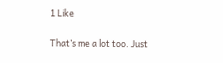1 Like

That’s me a lot too. Just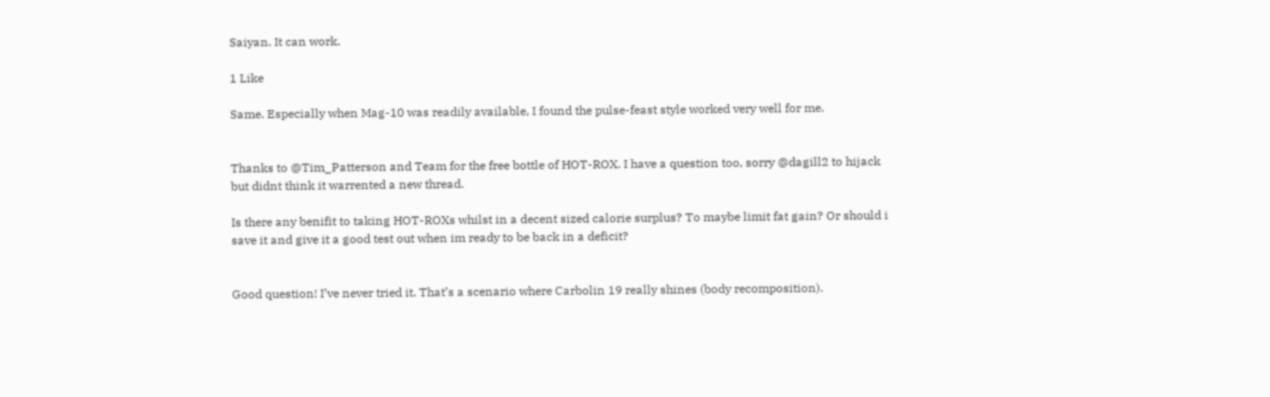Saiyan. It can work.

1 Like

Same. Especially when Mag-10 was readily available, I found the pulse-feast style worked very well for me.


Thanks to @Tim_Patterson and Team for the free bottle of HOT-ROX. I have a question too, sorry @dagill2 to hijack but didnt think it warrented a new thread.

Is there any benifit to taking HOT-ROXs whilst in a decent sized calorie surplus? To maybe limit fat gain? Or should i save it and give it a good test out when im ready to be back in a deficit?


Good question! I’ve never tried it. That’s a scenario where Carbolin 19 really shines (body recomposition).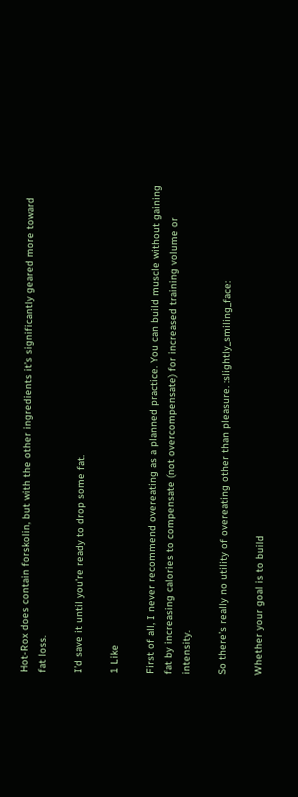Hot-Rox does contain forskolin, but with the other ingredients it’s significantly geared more toward fat loss.

I’d save it until you’re ready to drop some fat.

1 Like

First of all, I never recommend overeating as a planned practice. You can build muscle without gaining fat by increasing calories to compensate (not overcompensate) for increased training volume or intensity.

So there’s really no utility of overeating other than pleasure. :slightly_smiling_face:

Whether your goal is to build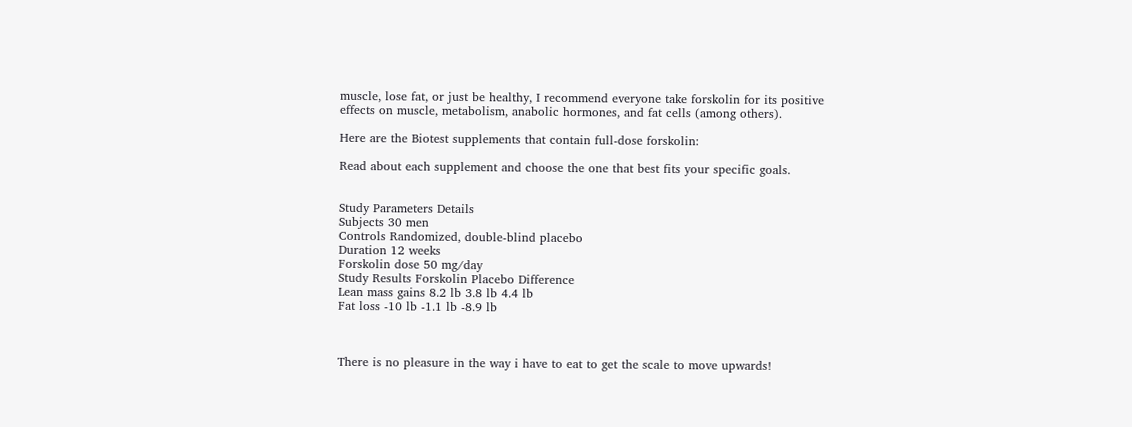muscle, lose fat, or just be healthy, I recommend everyone take forskolin for its positive effects on muscle, metabolism, anabolic hormones, and fat cells (among others).

Here are the Biotest supplements that contain full-dose forskolin:

Read about each supplement and choose the one that best fits your specific goals.


Study Parameters Details
Subjects 30 men
Controls Randomized, double-blind placebo
Duration 12 weeks
Forskolin dose 50 mg/day
Study Results Forskolin Placebo Difference
Lean mass gains 8.2 lb 3.8 lb 4.4 lb
Fat loss -10 lb -1.1 lb -8.9 lb



There is no pleasure in the way i have to eat to get the scale to move upwards!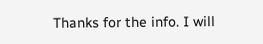Thanks for the info. I will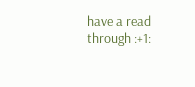have a read through :+1: